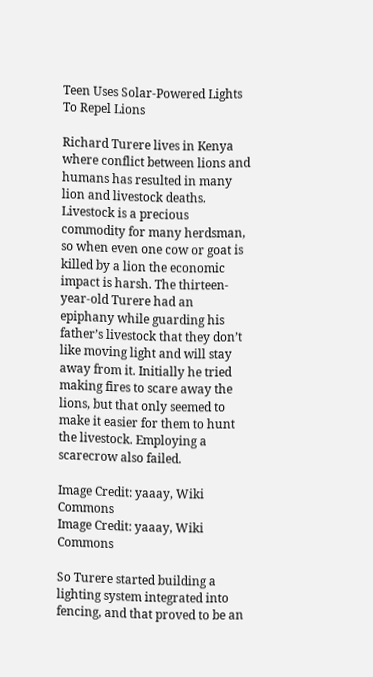Teen Uses Solar-Powered Lights To Repel Lions

Richard Turere lives in Kenya where conflict between lions and humans has resulted in many lion and livestock deaths. Livestock is a precious commodity for many herdsman, so when even one cow or goat is killed by a lion the economic impact is harsh. The thirteen-year-old Turere had an epiphany while guarding his father’s livestock that they don’t like moving light and will stay away from it. Initially he tried making fires to scare away the lions, but that only seemed to make it easier for them to hunt the livestock. Employing a scarecrow also failed.

Image Credit: yaaay, Wiki Commons
Image Credit: yaaay, Wiki Commons

So Turere started building a lighting system integrated into fencing, and that proved to be an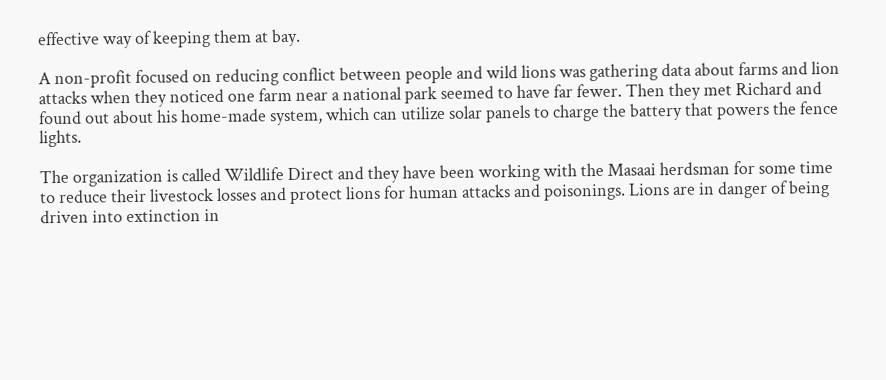effective way of keeping them at bay.

A non-profit focused on reducing conflict between people and wild lions was gathering data about farms and lion attacks when they noticed one farm near a national park seemed to have far fewer. Then they met Richard and found out about his home-made system, which can utilize solar panels to charge the battery that powers the fence lights.

The organization is called Wildlife Direct and they have been working with the Masaai herdsman for some time to reduce their livestock losses and protect lions for human attacks and poisonings. Lions are in danger of being driven into extinction in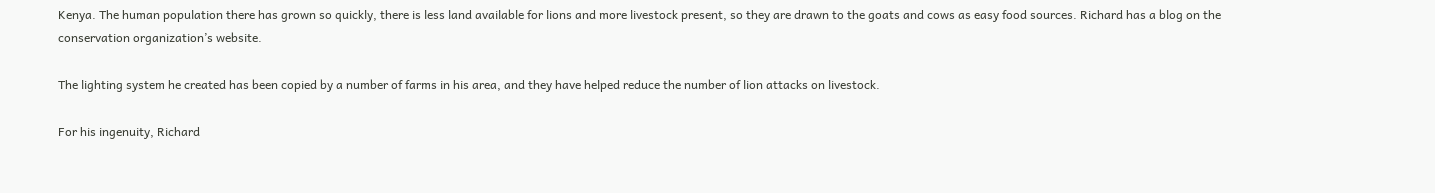Kenya. The human population there has grown so quickly, there is less land available for lions and more livestock present, so they are drawn to the goats and cows as easy food sources. Richard has a blog on the conservation organization’s website.

The lighting system he created has been copied by a number of farms in his area, and they have helped reduce the number of lion attacks on livestock.

For his ingenuity, Richard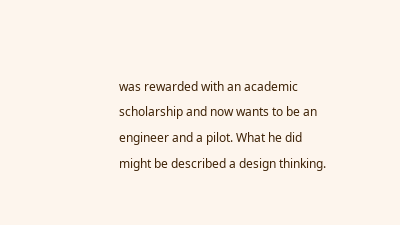was rewarded with an academic scholarship and now wants to be an engineer and a pilot. What he did might be described a design thinking.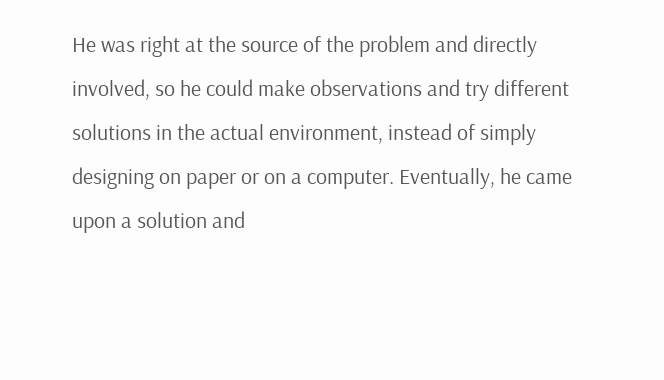He was right at the source of the problem and directly involved, so he could make observations and try different solutions in the actual environment, instead of simply designing on paper or on a computer. Eventually, he came upon a solution and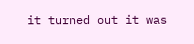it turned out it was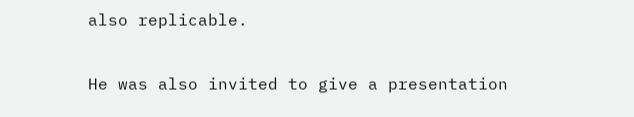also replicable.

He was also invited to give a presentation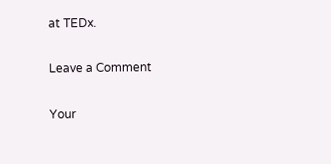at TEDx.

Leave a Comment

Your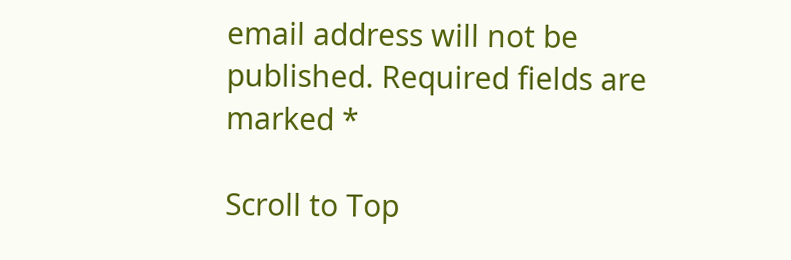email address will not be published. Required fields are marked *

Scroll to Top